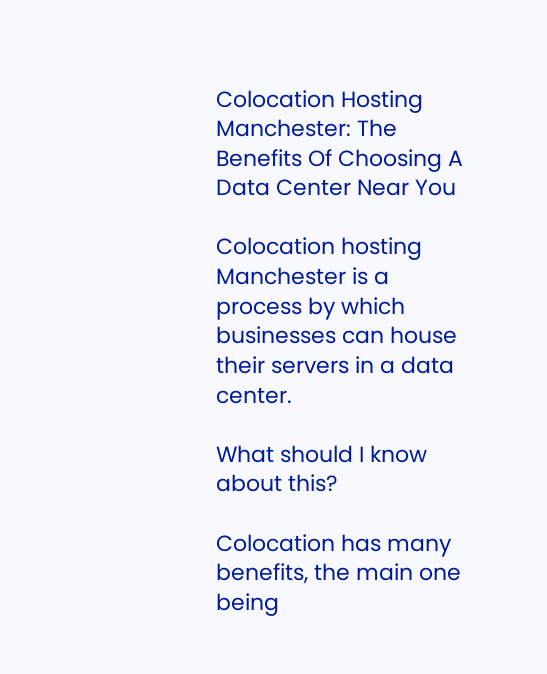Colocation Hosting Manchester: The Benefits Of Choosing A Data Center Near You

Colocation hosting Manchester is a process by which businesses can house their servers in a data center.

What should I know about this?

Colocation has many benefits, the main one being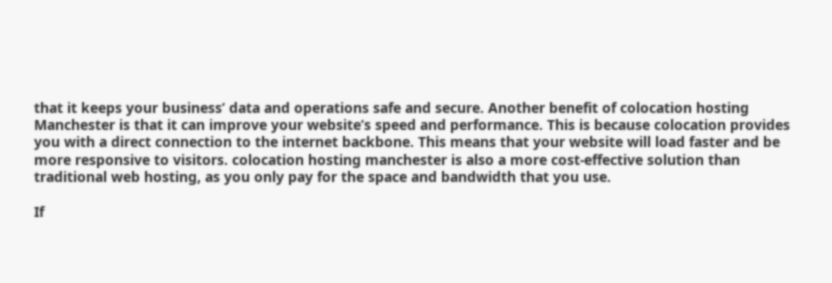that it keeps your business’ data and operations safe and secure. Another benefit of colocation hosting Manchester is that it can improve your website’s speed and performance. This is because colocation provides you with a direct connection to the internet backbone. This means that your website will load faster and be more responsive to visitors. colocation hosting manchester is also a more cost-effective solution than traditional web hosting, as you only pay for the space and bandwidth that you use.

If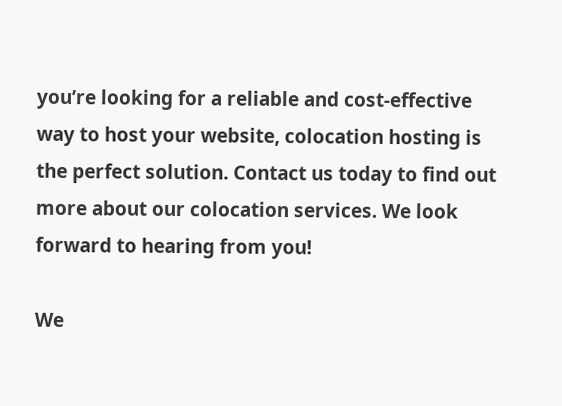you’re looking for a reliable and cost-effective way to host your website, colocation hosting is the perfect solution. Contact us today to find out more about our colocation services. We look forward to hearing from you!

We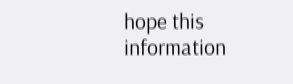hope this information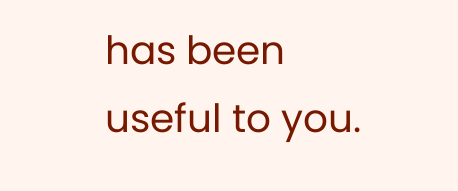has been useful to you.